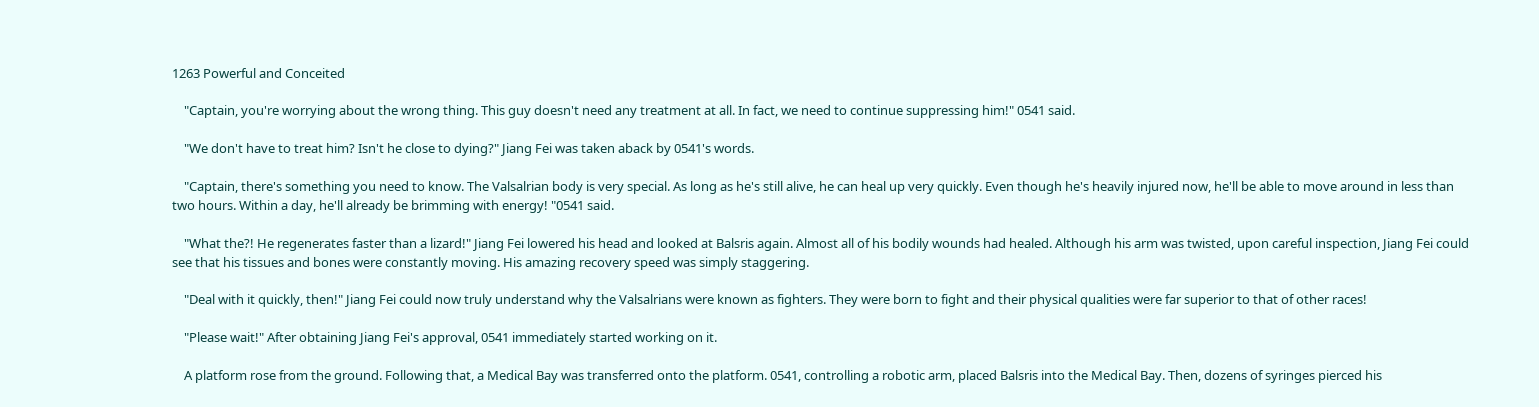1263 Powerful and Conceited

    "Captain, you're worrying about the wrong thing. This guy doesn't need any treatment at all. In fact, we need to continue suppressing him!" 0541 said.

    "We don't have to treat him? Isn't he close to dying?" Jiang Fei was taken aback by 0541's words.

    "Captain, there's something you need to know. The Valsalrian body is very special. As long as he's still alive, he can heal up very quickly. Even though he's heavily injured now, he'll be able to move around in less than two hours. Within a day, he'll already be brimming with energy! "0541 said.

    "What the?! He regenerates faster than a lizard!" Jiang Fei lowered his head and looked at Balsris again. Almost all of his bodily wounds had healed. Although his arm was twisted, upon careful inspection, Jiang Fei could see that his tissues and bones were constantly moving. His amazing recovery speed was simply staggering.

    "Deal with it quickly, then!" Jiang Fei could now truly understand why the Valsalrians were known as fighters. They were born to fight and their physical qualities were far superior to that of other races!

    "Please wait!" After obtaining Jiang Fei's approval, 0541 immediately started working on it.

    A platform rose from the ground. Following that, a Medical Bay was transferred onto the platform. 0541, controlling a robotic arm, placed Balsris into the Medical Bay. Then, dozens of syringes pierced his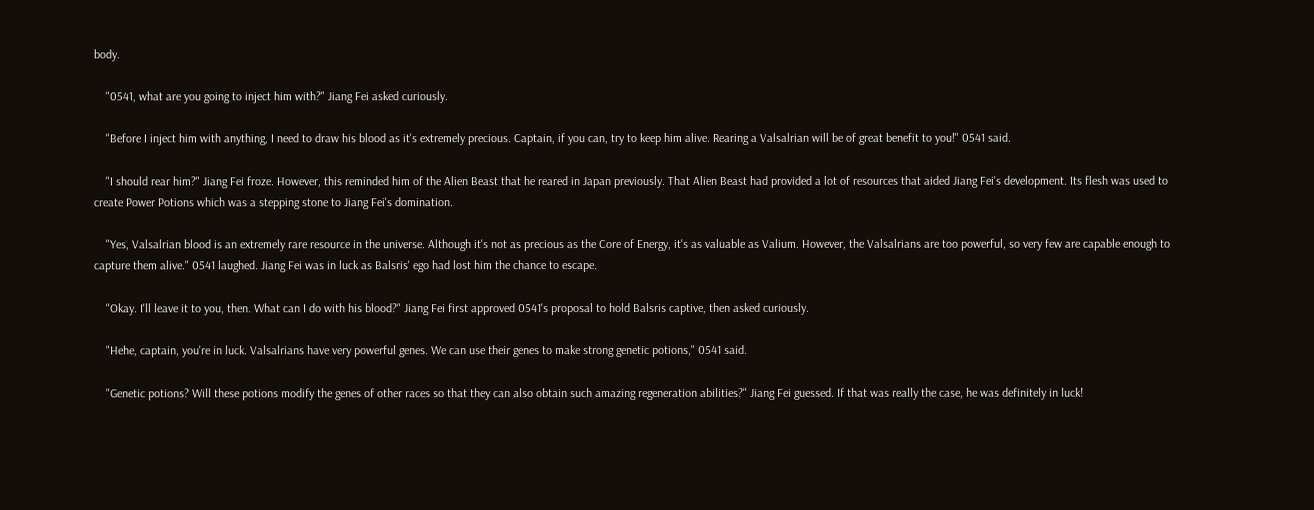body.

    "0541, what are you going to inject him with?" Jiang Fei asked curiously.

    "Before I inject him with anything, I need to draw his blood as it's extremely precious. Captain, if you can, try to keep him alive. Rearing a Valsalrian will be of great benefit to you!" 0541 said.

    "I should rear him?" Jiang Fei froze. However, this reminded him of the Alien Beast that he reared in Japan previously. That Alien Beast had provided a lot of resources that aided Jiang Fei's development. Its flesh was used to create Power Potions which was a stepping stone to Jiang Fei's domination.

    "Yes, Valsalrian blood is an extremely rare resource in the universe. Although it's not as precious as the Core of Energy, it's as valuable as Valium. However, the Valsalrians are too powerful, so very few are capable enough to capture them alive." 0541 laughed. Jiang Fei was in luck as Balsris' ego had lost him the chance to escape.

    "Okay. I'll leave it to you, then. What can I do with his blood?" Jiang Fei first approved 0541's proposal to hold Balsris captive, then asked curiously.

    "Hehe, captain, you're in luck. Valsalrians have very powerful genes. We can use their genes to make strong genetic potions," 0541 said.

    "Genetic potions? Will these potions modify the genes of other races so that they can also obtain such amazing regeneration abilities?" Jiang Fei guessed. If that was really the case, he was definitely in luck!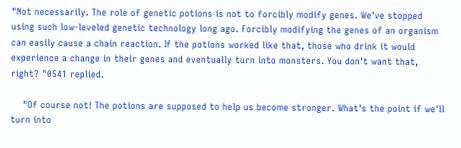"Not necessarily. The role of genetic potions is not to forcibly modify genes. We've stopped using such low-leveled genetic technology long ago. Forcibly modifying the genes of an organism can easily cause a chain reaction. If the potions worked like that, those who drink it would experience a change in their genes and eventually turn into monsters. You don't want that, right? "0541 replied.

    "Of course not! The potions are supposed to help us become stronger. What's the point if we'll turn into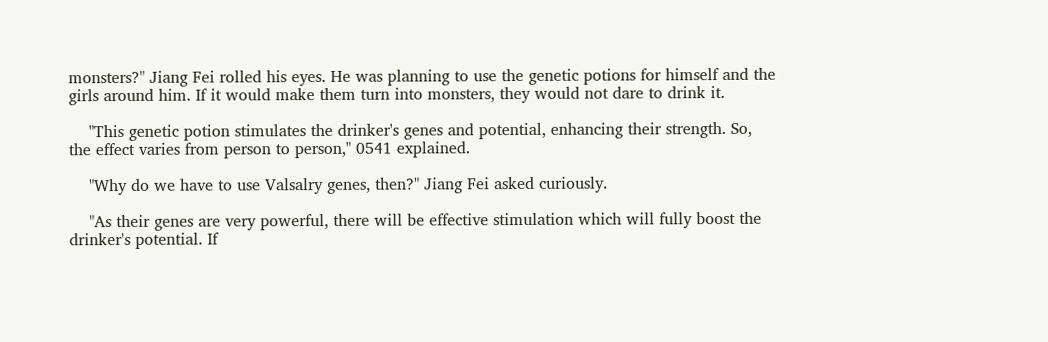monsters?" Jiang Fei rolled his eyes. He was planning to use the genetic potions for himself and the girls around him. If it would make them turn into monsters, they would not dare to drink it.

    "This genetic potion stimulates the drinker's genes and potential, enhancing their strength. So, the effect varies from person to person," 0541 explained.

    "Why do we have to use Valsalry genes, then?" Jiang Fei asked curiously.

    "As their genes are very powerful, there will be effective stimulation which will fully boost the drinker's potential. If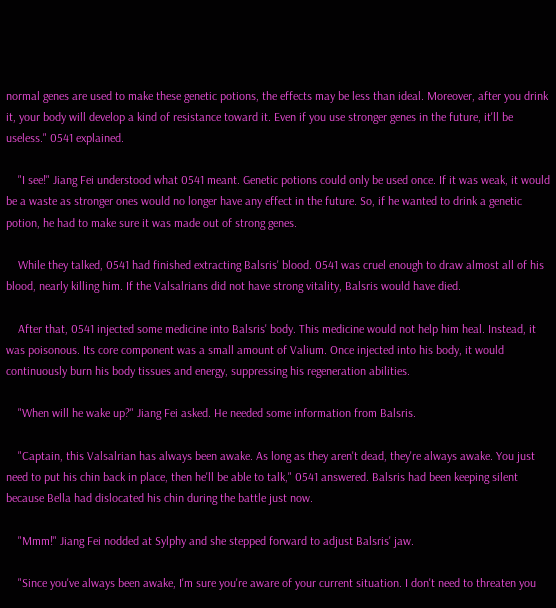normal genes are used to make these genetic potions, the effects may be less than ideal. Moreover, after you drink it, your body will develop a kind of resistance toward it. Even if you use stronger genes in the future, it'll be useless." 0541 explained.

    "I see!" Jiang Fei understood what 0541 meant. Genetic potions could only be used once. If it was weak, it would be a waste as stronger ones would no longer have any effect in the future. So, if he wanted to drink a genetic potion, he had to make sure it was made out of strong genes.

    While they talked, 0541 had finished extracting Balsris' blood. 0541 was cruel enough to draw almost all of his blood, nearly killing him. If the Valsalrians did not have strong vitality, Balsris would have died.

    After that, 0541 injected some medicine into Balsris' body. This medicine would not help him heal. Instead, it was poisonous. Its core component was a small amount of Valium. Once injected into his body, it would continuously burn his body tissues and energy, suppressing his regeneration abilities.

    "When will he wake up?" Jiang Fei asked. He needed some information from Balsris.

    "Captain, this Valsalrian has always been awake. As long as they aren't dead, they're always awake. You just need to put his chin back in place, then he'll be able to talk," 0541 answered. Balsris had been keeping silent because Bella had dislocated his chin during the battle just now.

    "Mmm!" Jiang Fei nodded at Sylphy and she stepped forward to adjust Balsris' jaw.

    "Since you've always been awake, I'm sure you're aware of your current situation. I don't need to threaten you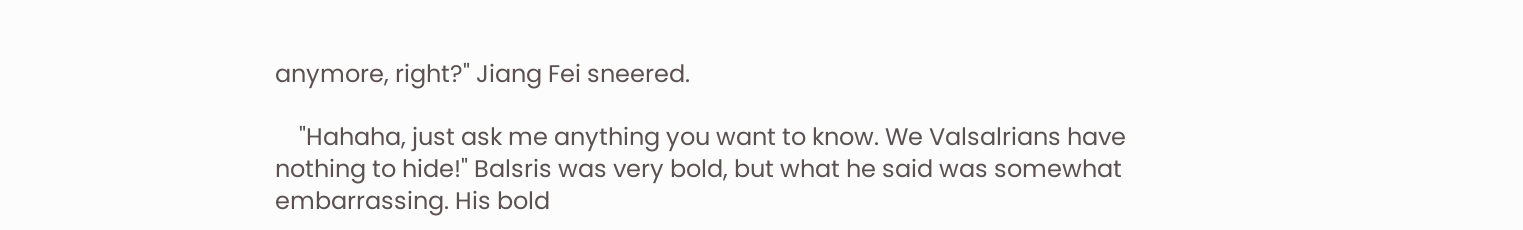anymore, right?" Jiang Fei sneered.

    "Hahaha, just ask me anything you want to know. We Valsalrians have nothing to hide!" Balsris was very bold, but what he said was somewhat embarrassing. His bold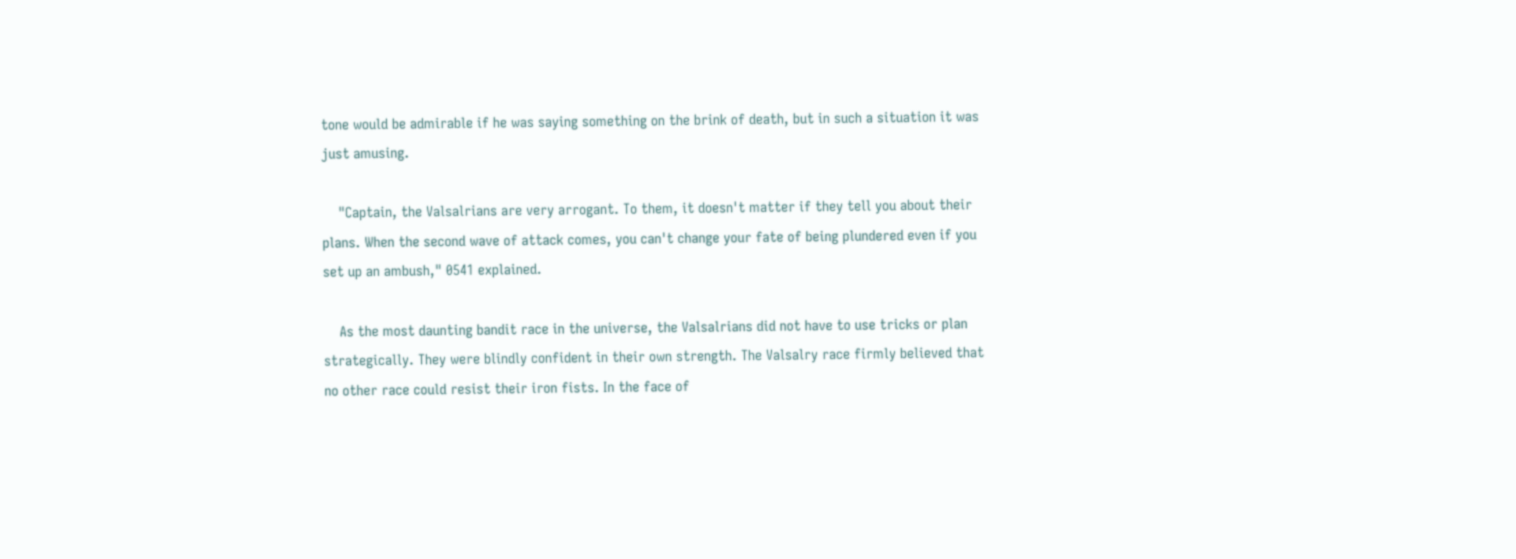tone would be admirable if he was saying something on the brink of death, but in such a situation it was just amusing.

    "Captain, the Valsalrians are very arrogant. To them, it doesn't matter if they tell you about their plans. When the second wave of attack comes, you can't change your fate of being plundered even if you set up an ambush," 0541 explained.

    As the most daunting bandit race in the universe, the Valsalrians did not have to use tricks or plan strategically. They were blindly confident in their own strength. The Valsalry race firmly believed that no other race could resist their iron fists. In the face of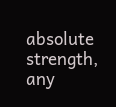absolute strength, any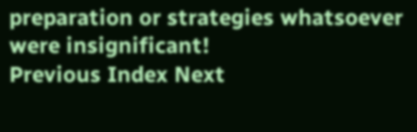preparation or strategies whatsoever were insignificant!
Previous Index Next